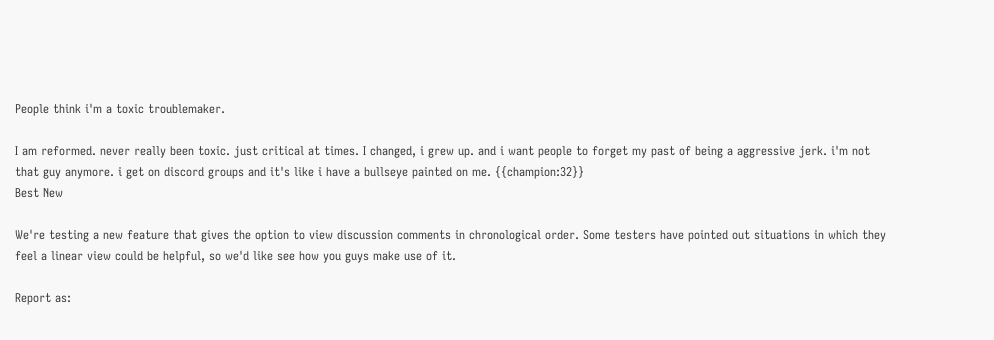People think i'm a toxic troublemaker.

I am reformed. never really been toxic. just critical at times. I changed, i grew up. and i want people to forget my past of being a aggressive jerk. i'm not that guy anymore. i get on discord groups and it's like i have a bullseye painted on me. {{champion:32}}
Best New

We're testing a new feature that gives the option to view discussion comments in chronological order. Some testers have pointed out situations in which they feel a linear view could be helpful, so we'd like see how you guys make use of it.

Report as: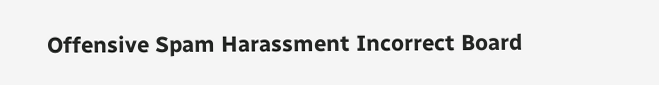Offensive Spam Harassment Incorrect Board